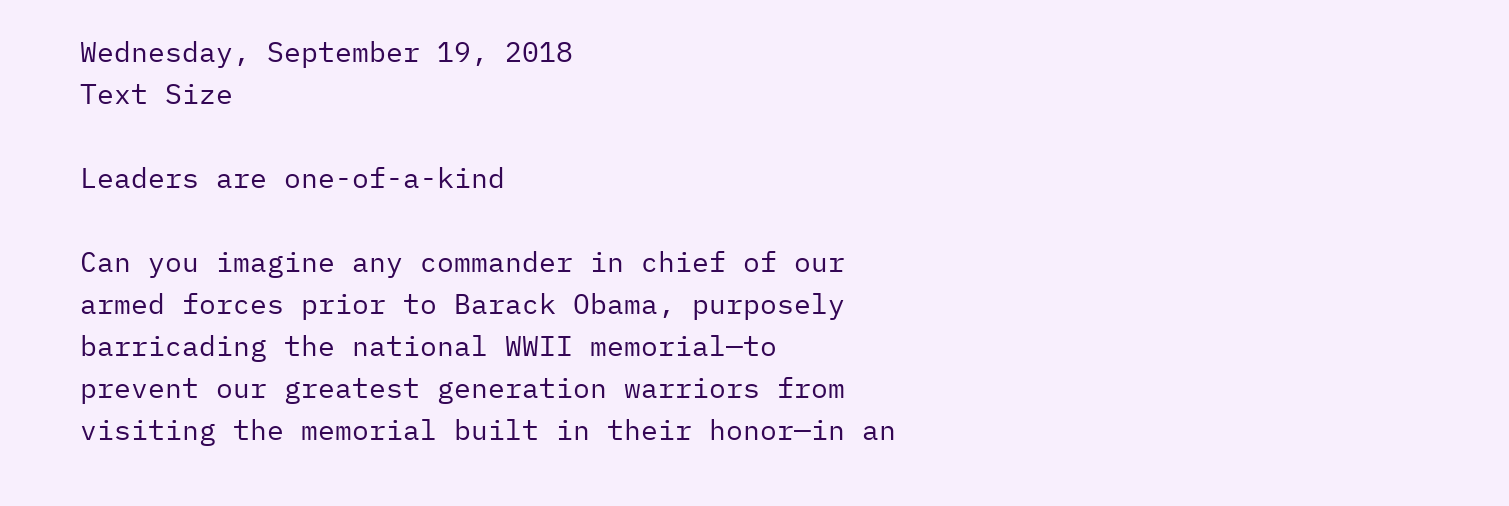Wednesday, September 19, 2018
Text Size

Leaders are one-of-a-kind

Can you imagine any commander in chief of our armed forces prior to Barack Obama, purposely barricading the national WWII memorial—to prevent our greatest generation warriors from visiting the memorial built in their honor—in an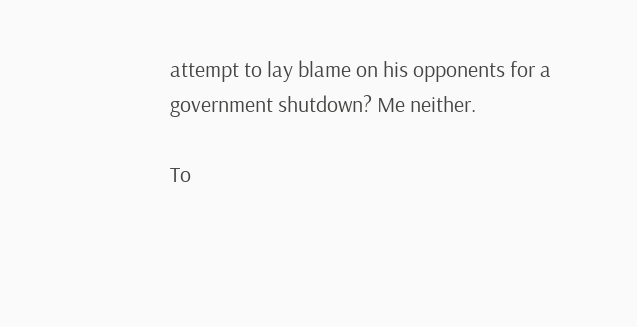attempt to lay blame on his opponents for a government shutdown? Me neither.

To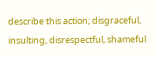describe this action; disgraceful, insulting, disrespectful, shameful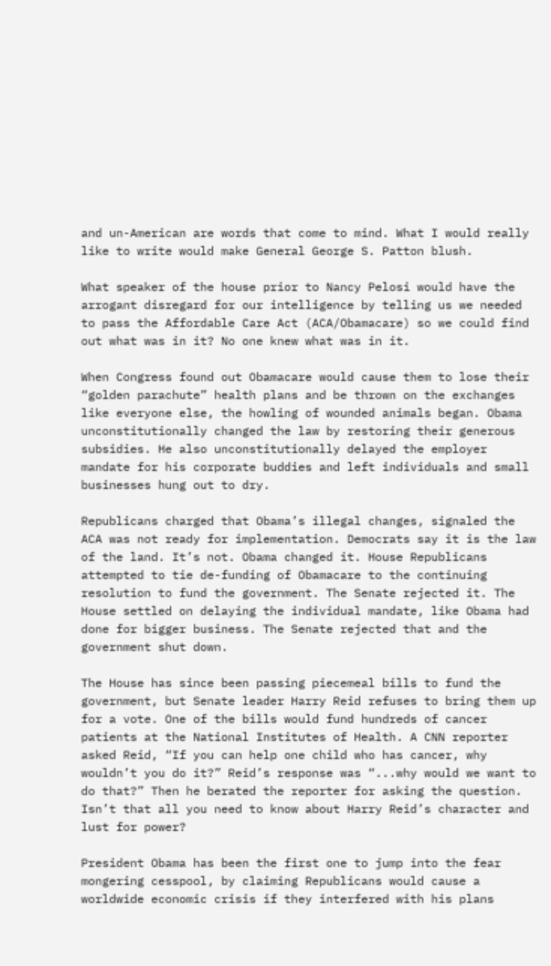and un-American are words that come to mind. What I would really like to write would make General George S. Patton blush.

What speaker of the house prior to Nancy Pelosi would have the arrogant disregard for our intelligence by telling us we needed to pass the Affordable Care Act (ACA/Obamacare) so we could find out what was in it? No one knew what was in it.

When Congress found out Obamacare would cause them to lose their “golden parachute” health plans and be thrown on the exchanges like everyone else, the howling of wounded animals began. Obama unconstitutionally changed the law by restoring their generous subsidies. He also unconstitutionally delayed the employer mandate for his corporate buddies and left individuals and small businesses hung out to dry.

Republicans charged that Obama’s illegal changes, signaled the ACA was not ready for implementation. Democrats say it is the law of the land. It’s not. Obama changed it. House Republicans attempted to tie de-funding of Obamacare to the continuing resolution to fund the government. The Senate rejected it. The House settled on delaying the individual mandate, like Obama had done for bigger business. The Senate rejected that and the government shut down.

The House has since been passing piecemeal bills to fund the government, but Senate leader Harry Reid refuses to bring them up for a vote. One of the bills would fund hundreds of cancer patients at the National Institutes of Health. A CNN reporter asked Reid, “If you can help one child who has cancer, why wouldn’t you do it?” Reid’s response was “...why would we want to do that?” Then he berated the reporter for asking the question. Isn’t that all you need to know about Harry Reid’s character and lust for power?

President Obama has been the first one to jump into the fear mongering cesspool, by claiming Republicans would cause a worldwide economic crisis if they interfered with his plans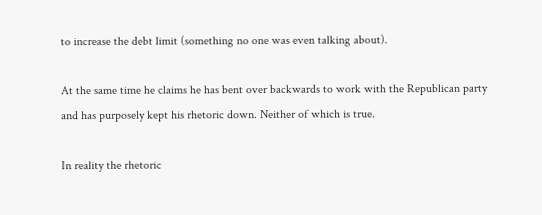to increase the debt limit (something no one was even talking about).

At the same time he claims he has bent over backwards to work with the Republican party and has purposely kept his rhetoric down. Neither of which is true.

In reality the rhetoric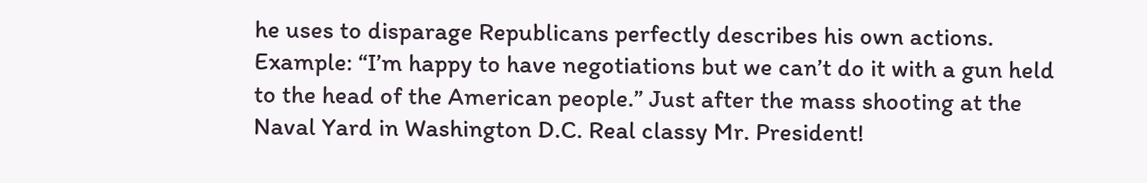he uses to disparage Republicans perfectly describes his own actions. Example: “I’m happy to have negotiations but we can’t do it with a gun held to the head of the American people.” Just after the mass shooting at the Naval Yard in Washington D.C. Real classy Mr. President!